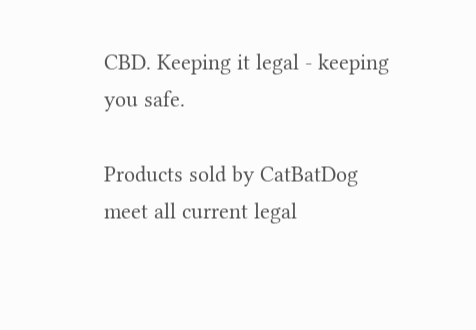CBD. Keeping it legal - keeping you safe.

Products sold by CatBatDog meet all current legal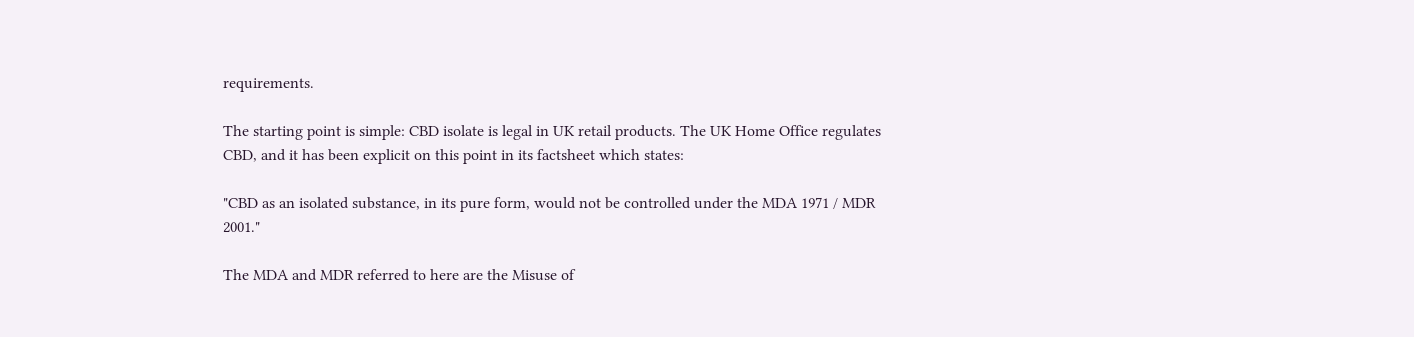requirements.

The starting point is simple: CBD isolate is legal in UK retail products. The UK Home Office regulates CBD, and it has been explicit on this point in its factsheet which states:

"CBD as an isolated substance, in its pure form, would not be controlled under the MDA 1971 / MDR 2001."

The MDA and MDR referred to here are the Misuse of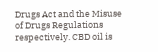Drugs Act and the Misuse of Drugs Regulations respectively. CBD oil is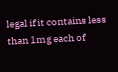legal if it contains less than 1mg each of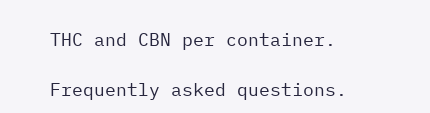THC and CBN per container.

Frequently asked questions.